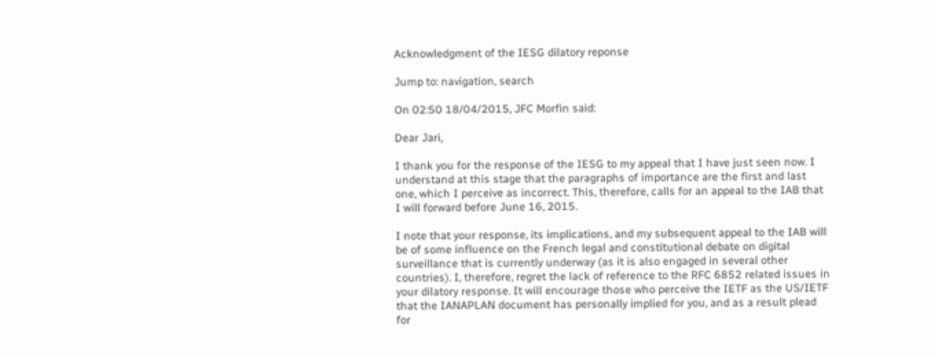Acknowledgment of the IESG dilatory reponse

Jump to: navigation, search

On 02:50 18/04/2015, JFC Morfin said:

Dear Jari,

I thank you for the response of the IESG to my appeal that I have just seen now. I understand at this stage that the paragraphs of importance are the first and last one, which I perceive as incorrect. This, therefore, calls for an appeal to the IAB that I will forward before June 16, 2015.

I note that your response, its implications, and my subsequent appeal to the IAB will be of some influence on the French legal and constitutional debate on digital surveillance that is currently underway (as it is also engaged in several other countries). I, therefore, regret the lack of reference to the RFC 6852 related issues in your dilatory response. It will encourage those who perceive the IETF as the US/IETF that the IANAPLAN document has personally implied for you, and as a result plead for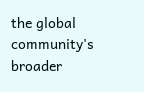the global community's broader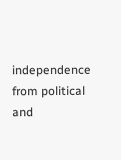independence from political and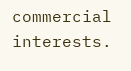commercial interests.